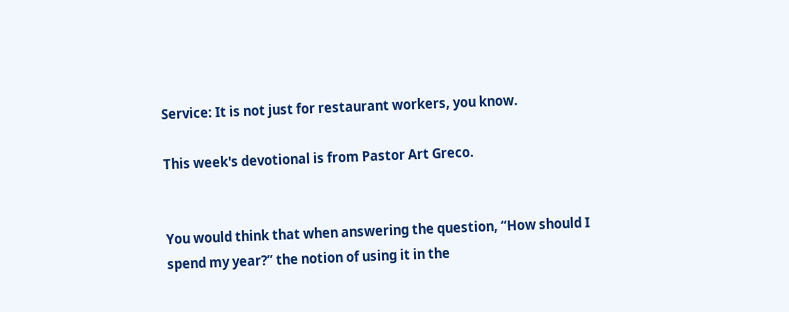Service: It is not just for restaurant workers, you know.

This week's devotional is from Pastor Art Greco.


You would think that when answering the question, “How should I spend my year?” the notion of using it in the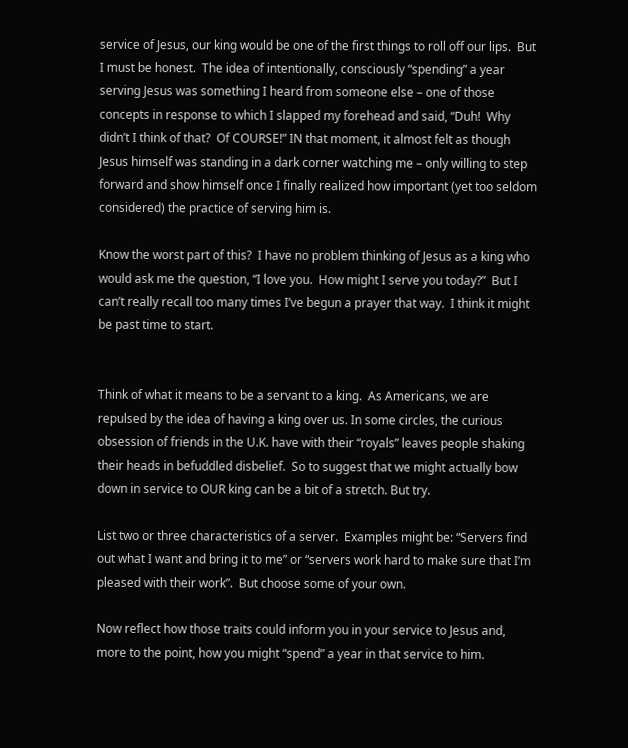service of Jesus, our king would be one of the first things to roll off our lips.  But I must be honest.  The idea of intentionally, consciously “spending” a year serving Jesus was something I heard from someone else – one of those concepts in response to which I slapped my forehead and said, “Duh!  Why didn’t I think of that?  Of COURSE!” IN that moment, it almost felt as though Jesus himself was standing in a dark corner watching me – only willing to step forward and show himself once I finally realized how important (yet too seldom considered) the practice of serving him is.

Know the worst part of this?  I have no problem thinking of Jesus as a king who would ask me the question, “I love you.  How might I serve you today?”  But I can’t really recall too many times I’ve begun a prayer that way.  I think it might be past time to start.


Think of what it means to be a servant to a king.  As Americans, we are repulsed by the idea of having a king over us. In some circles, the curious obsession of friends in the U.K. have with their “royals” leaves people shaking their heads in befuddled disbelief.  So to suggest that we might actually bow down in service to OUR king can be a bit of a stretch. But try.

List two or three characteristics of a server.  Examples might be: “Servers find out what I want and bring it to me” or “servers work hard to make sure that I’m pleased with their work”.  But choose some of your own.

Now reflect how those traits could inform you in your service to Jesus and, more to the point, how you might “spend” a year in that service to him.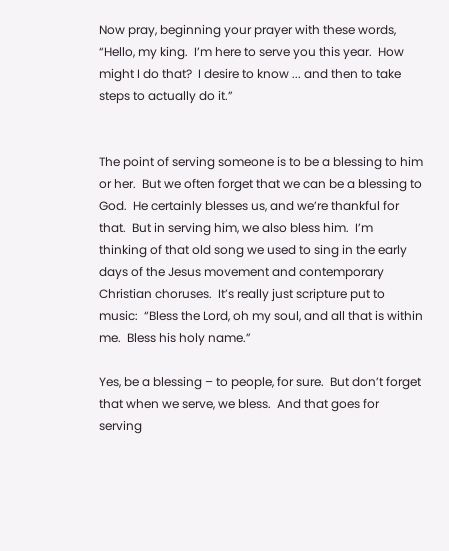Now pray, beginning your prayer with these words, “Hello, my king.  I’m here to serve you this year.  How might I do that?  I desire to know ... and then to take steps to actually do it.”


The point of serving someone is to be a blessing to him or her.  But we often forget that we can be a blessing to God.  He certainly blesses us, and we’re thankful for that.  But in serving him, we also bless him.  I’m thinking of that old song we used to sing in the early days of the Jesus movement and contemporary Christian choruses.  It’s really just scripture put to music:  “Bless the Lord, oh my soul, and all that is within me.  Bless his holy name.”

Yes, be a blessing – to people, for sure.  But don’t forget that when we serve, we bless.  And that goes for serving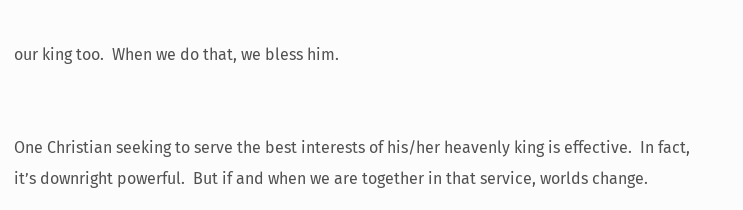our king too.  When we do that, we bless him.


One Christian seeking to serve the best interests of his/her heavenly king is effective.  In fact, it’s downright powerful.  But if and when we are together in that service, worlds change.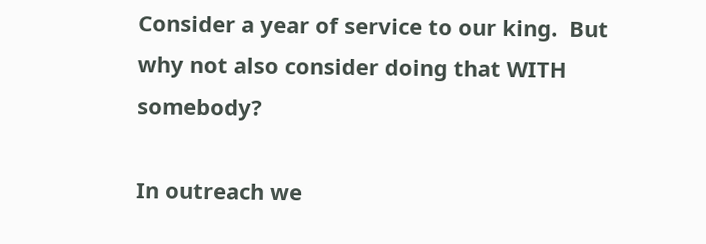Consider a year of service to our king.  But why not also consider doing that WITH somebody?

In outreach we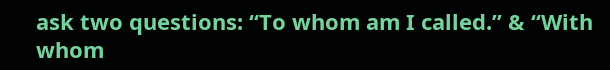ask two questions: “To whom am I called.” & “With whom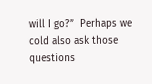will I go?”  Perhaps we cold also ask those questions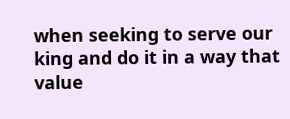when seeking to serve our king and do it in a way that value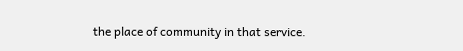the place of community in that service.